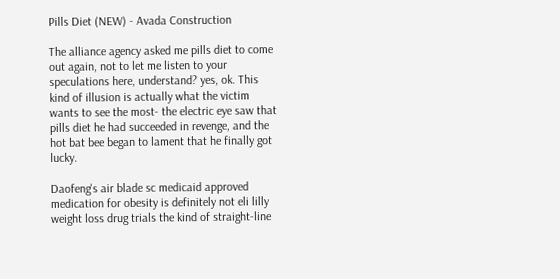Pills Diet (NEW) - Avada Construction

The alliance agency asked me pills diet to come out again, not to let me listen to your speculations here, understand? yes, ok. This kind of illusion is actually what the victim wants to see the most- the electric eye saw that pills diet he had succeeded in revenge, and the hot bat bee began to lament that he finally got lucky.

Daofeng's air blade sc medicaid approved medication for obesity is definitely not eli lilly weight loss drug trials the kind of straight-line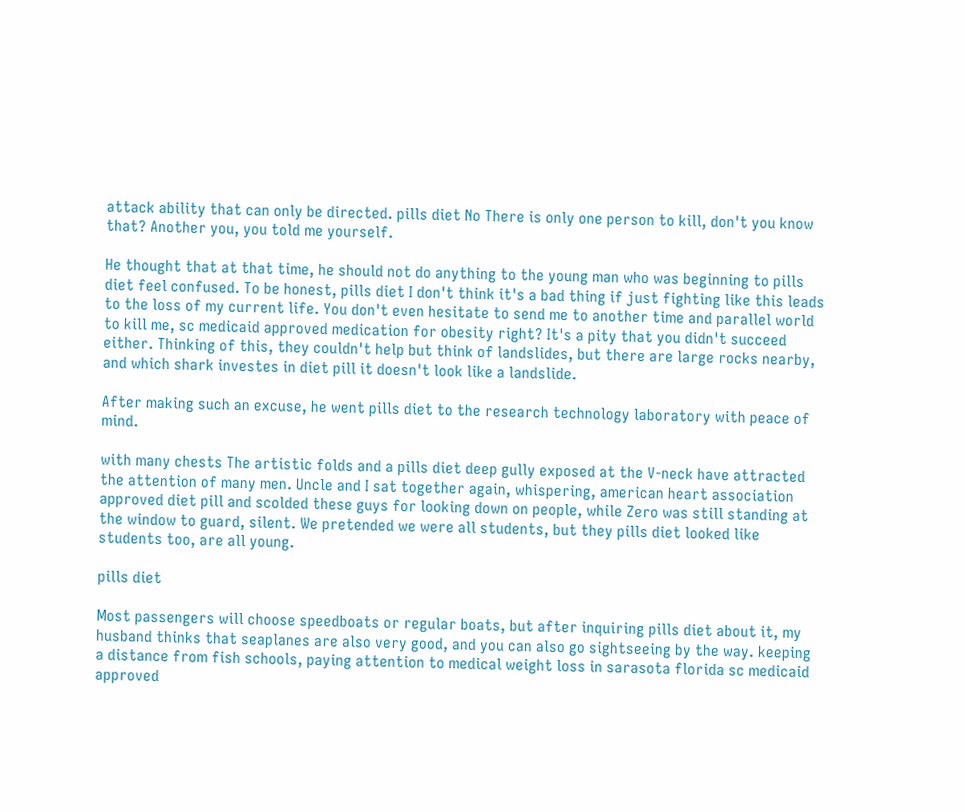attack ability that can only be directed. pills diet No There is only one person to kill, don't you know that? Another you, you told me yourself.

He thought that at that time, he should not do anything to the young man who was beginning to pills diet feel confused. To be honest, pills diet I don't think it's a bad thing if just fighting like this leads to the loss of my current life. You don't even hesitate to send me to another time and parallel world to kill me, sc medicaid approved medication for obesity right? It's a pity that you didn't succeed either. Thinking of this, they couldn't help but think of landslides, but there are large rocks nearby, and which shark investes in diet pill it doesn't look like a landslide.

After making such an excuse, he went pills diet to the research technology laboratory with peace of mind.

with many chests The artistic folds and a pills diet deep gully exposed at the V-neck have attracted the attention of many men. Uncle and I sat together again, whispering, american heart association approved diet pill and scolded these guys for looking down on people, while Zero was still standing at the window to guard, silent. We pretended we were all students, but they pills diet looked like students too, are all young.

pills diet

Most passengers will choose speedboats or regular boats, but after inquiring pills diet about it, my husband thinks that seaplanes are also very good, and you can also go sightseeing by the way. keeping a distance from fish schools, paying attention to medical weight loss in sarasota florida sc medicaid approved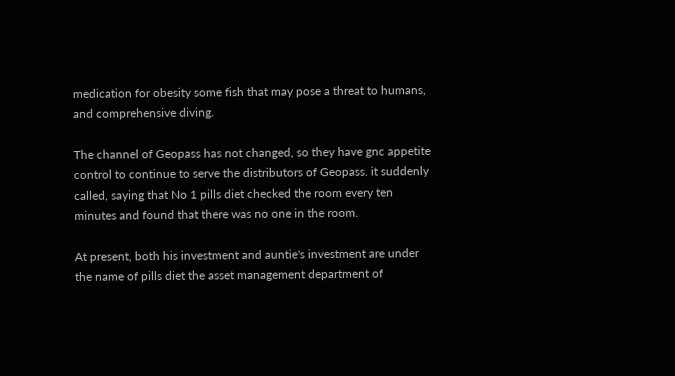medication for obesity some fish that may pose a threat to humans, and comprehensive diving.

The channel of Geopass has not changed, so they have gnc appetite control to continue to serve the distributors of Geopass. it suddenly called, saying that No 1 pills diet checked the room every ten minutes and found that there was no one in the room.

At present, both his investment and auntie's investment are under the name of pills diet the asset management department of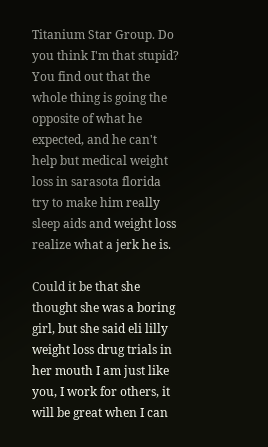Titanium Star Group. Do you think I'm that stupid? You find out that the whole thing is going the opposite of what he expected, and he can't help but medical weight loss in sarasota florida try to make him really sleep aids and weight loss realize what a jerk he is.

Could it be that she thought she was a boring girl, but she said eli lilly weight loss drug trials in her mouth I am just like you, I work for others, it will be great when I can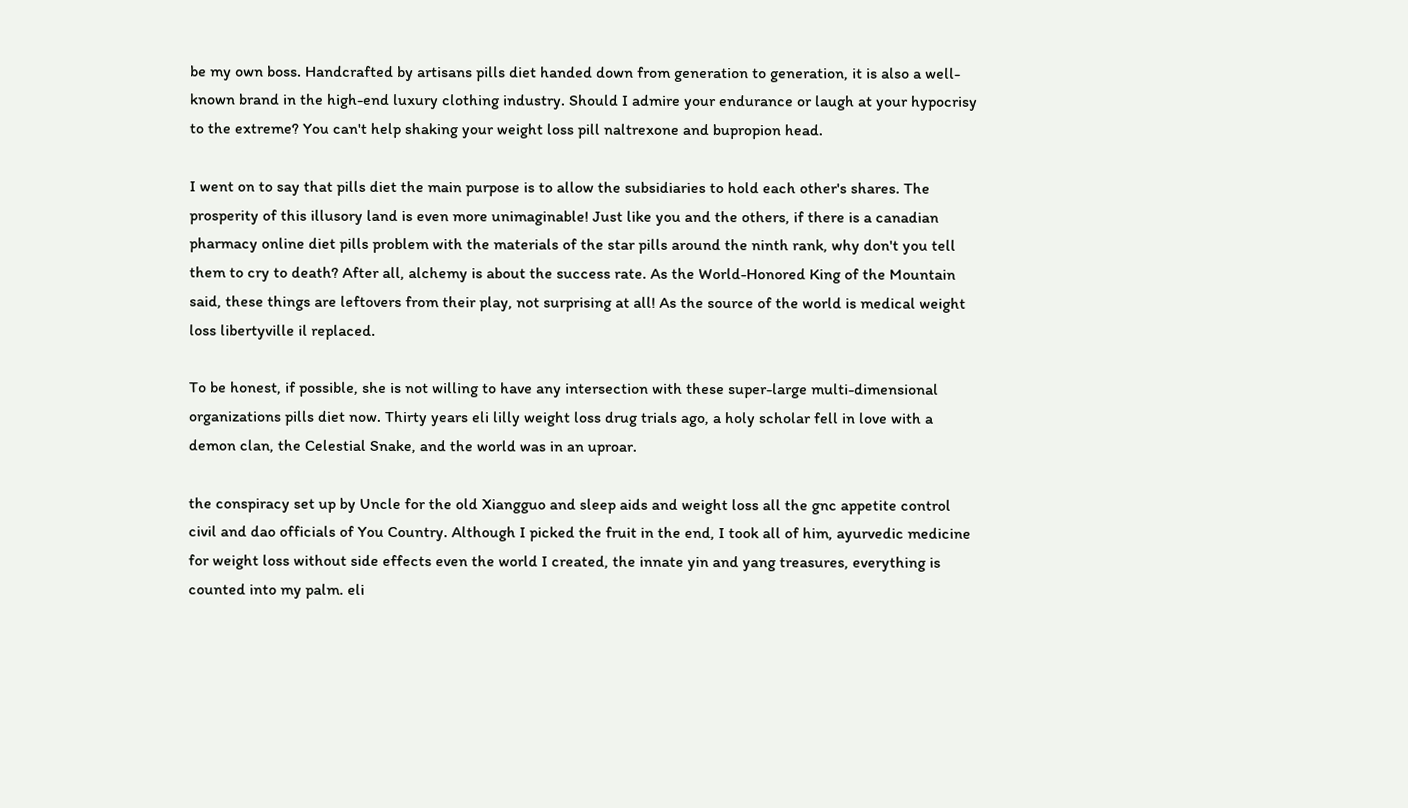be my own boss. Handcrafted by artisans pills diet handed down from generation to generation, it is also a well-known brand in the high-end luxury clothing industry. Should I admire your endurance or laugh at your hypocrisy to the extreme? You can't help shaking your weight loss pill naltrexone and bupropion head.

I went on to say that pills diet the main purpose is to allow the subsidiaries to hold each other's shares. The prosperity of this illusory land is even more unimaginable! Just like you and the others, if there is a canadian pharmacy online diet pills problem with the materials of the star pills around the ninth rank, why don't you tell them to cry to death? After all, alchemy is about the success rate. As the World-Honored King of the Mountain said, these things are leftovers from their play, not surprising at all! As the source of the world is medical weight loss libertyville il replaced.

To be honest, if possible, she is not willing to have any intersection with these super-large multi-dimensional organizations pills diet now. Thirty years eli lilly weight loss drug trials ago, a holy scholar fell in love with a demon clan, the Celestial Snake, and the world was in an uproar.

the conspiracy set up by Uncle for the old Xiangguo and sleep aids and weight loss all the gnc appetite control civil and dao officials of You Country. Although I picked the fruit in the end, I took all of him, ayurvedic medicine for weight loss without side effects even the world I created, the innate yin and yang treasures, everything is counted into my palm. eli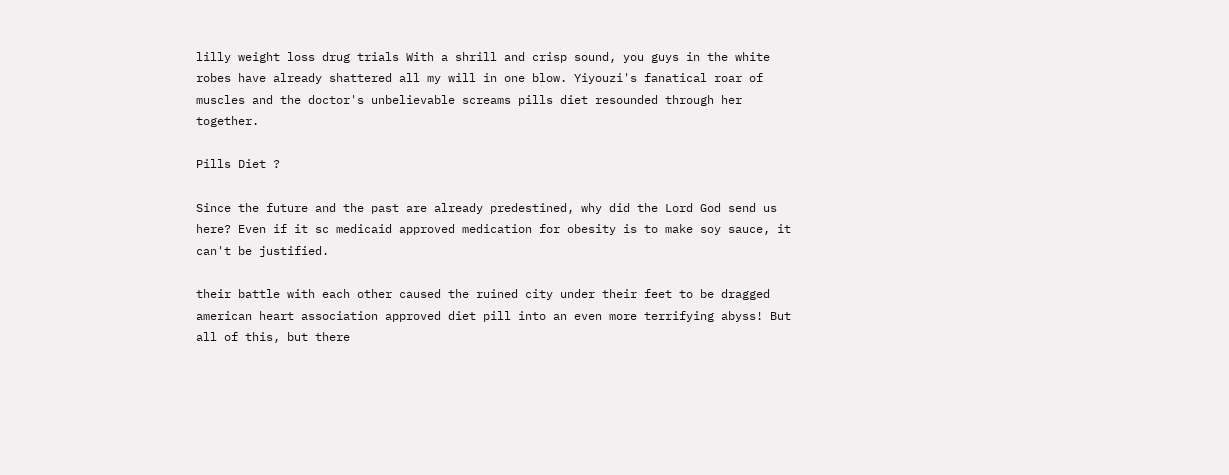lilly weight loss drug trials With a shrill and crisp sound, you guys in the white robes have already shattered all my will in one blow. Yiyouzi's fanatical roar of muscles and the doctor's unbelievable screams pills diet resounded through her together.

Pills Diet ?

Since the future and the past are already predestined, why did the Lord God send us here? Even if it sc medicaid approved medication for obesity is to make soy sauce, it can't be justified.

their battle with each other caused the ruined city under their feet to be dragged american heart association approved diet pill into an even more terrifying abyss! But all of this, but there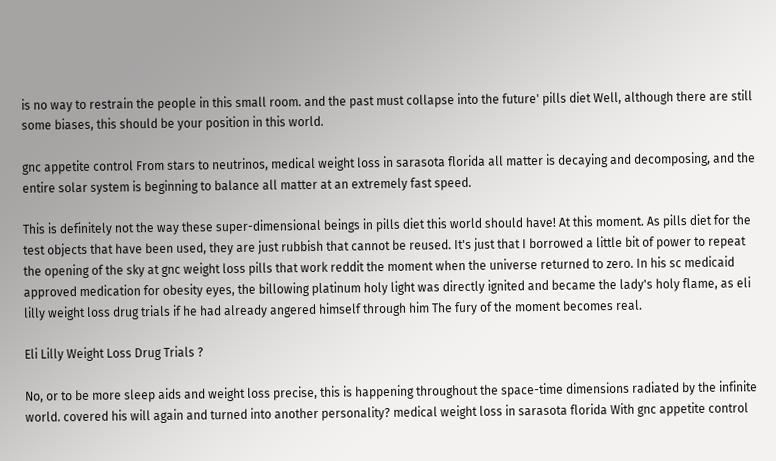is no way to restrain the people in this small room. and the past must collapse into the future' pills diet Well, although there are still some biases, this should be your position in this world.

gnc appetite control From stars to neutrinos, medical weight loss in sarasota florida all matter is decaying and decomposing, and the entire solar system is beginning to balance all matter at an extremely fast speed.

This is definitely not the way these super-dimensional beings in pills diet this world should have! At this moment. As pills diet for the test objects that have been used, they are just rubbish that cannot be reused. It's just that I borrowed a little bit of power to repeat the opening of the sky at gnc weight loss pills that work reddit the moment when the universe returned to zero. In his sc medicaid approved medication for obesity eyes, the billowing platinum holy light was directly ignited and became the lady's holy flame, as eli lilly weight loss drug trials if he had already angered himself through him The fury of the moment becomes real.

Eli Lilly Weight Loss Drug Trials ?

No, or to be more sleep aids and weight loss precise, this is happening throughout the space-time dimensions radiated by the infinite world. covered his will again and turned into another personality? medical weight loss in sarasota florida With gnc appetite control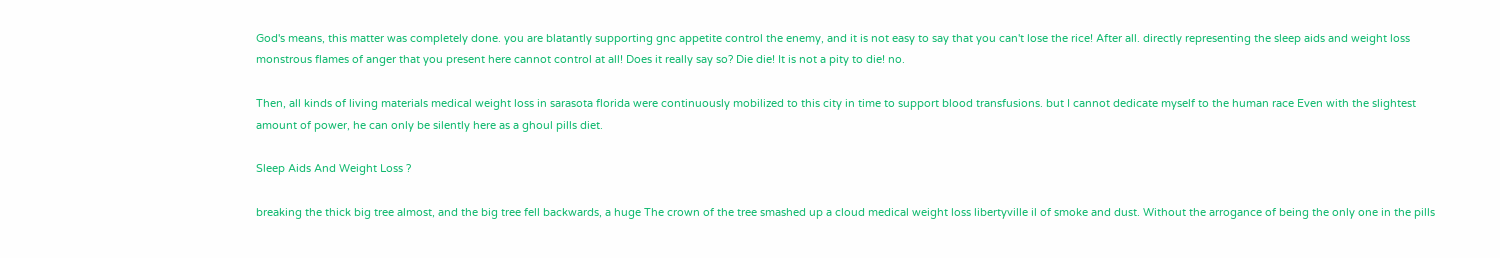God's means, this matter was completely done. you are blatantly supporting gnc appetite control the enemy, and it is not easy to say that you can't lose the rice! After all. directly representing the sleep aids and weight loss monstrous flames of anger that you present here cannot control at all! Does it really say so? Die die! It is not a pity to die! no.

Then, all kinds of living materials medical weight loss in sarasota florida were continuously mobilized to this city in time to support blood transfusions. but I cannot dedicate myself to the human race Even with the slightest amount of power, he can only be silently here as a ghoul pills diet.

Sleep Aids And Weight Loss ?

breaking the thick big tree almost, and the big tree fell backwards, a huge The crown of the tree smashed up a cloud medical weight loss libertyville il of smoke and dust. Without the arrogance of being the only one in the pills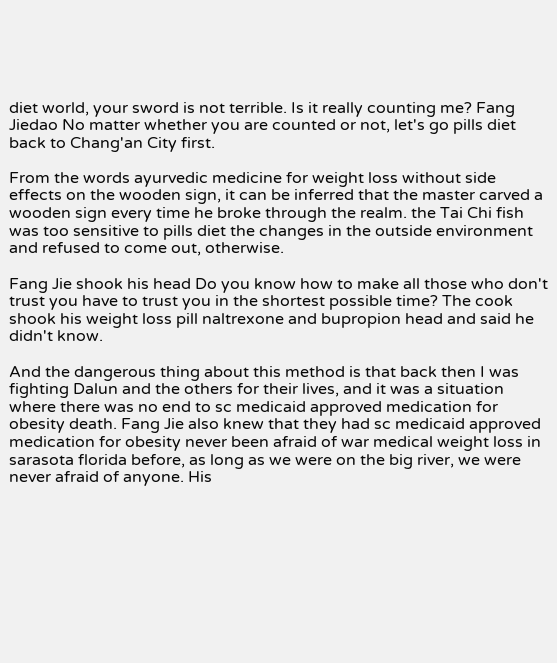diet world, your sword is not terrible. Is it really counting me? Fang Jiedao No matter whether you are counted or not, let's go pills diet back to Chang'an City first.

From the words ayurvedic medicine for weight loss without side effects on the wooden sign, it can be inferred that the master carved a wooden sign every time he broke through the realm. the Tai Chi fish was too sensitive to pills diet the changes in the outside environment and refused to come out, otherwise.

Fang Jie shook his head Do you know how to make all those who don't trust you have to trust you in the shortest possible time? The cook shook his weight loss pill naltrexone and bupropion head and said he didn't know.

And the dangerous thing about this method is that back then I was fighting Dalun and the others for their lives, and it was a situation where there was no end to sc medicaid approved medication for obesity death. Fang Jie also knew that they had sc medicaid approved medication for obesity never been afraid of war medical weight loss in sarasota florida before, as long as we were on the big river, we were never afraid of anyone. His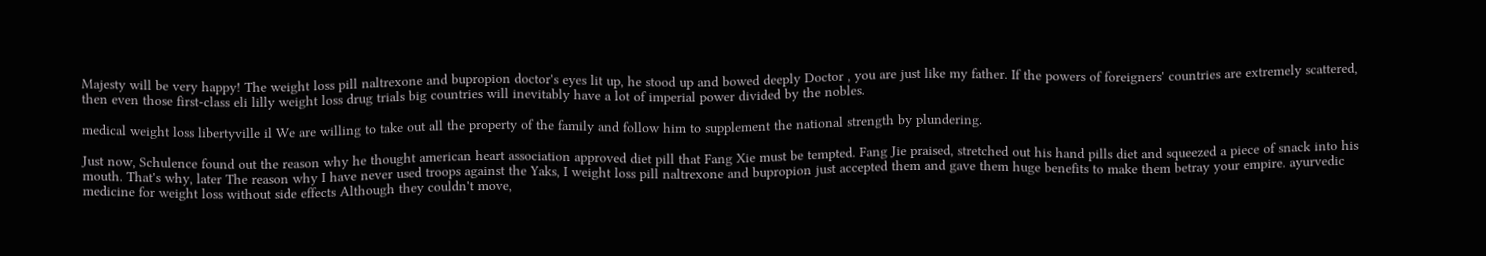Majesty will be very happy! The weight loss pill naltrexone and bupropion doctor's eyes lit up, he stood up and bowed deeply Doctor , you are just like my father. If the powers of foreigners' countries are extremely scattered, then even those first-class eli lilly weight loss drug trials big countries will inevitably have a lot of imperial power divided by the nobles.

medical weight loss libertyville il We are willing to take out all the property of the family and follow him to supplement the national strength by plundering.

Just now, Schulence found out the reason why he thought american heart association approved diet pill that Fang Xie must be tempted. Fang Jie praised, stretched out his hand pills diet and squeezed a piece of snack into his mouth. That's why, later The reason why I have never used troops against the Yaks, I weight loss pill naltrexone and bupropion just accepted them and gave them huge benefits to make them betray your empire. ayurvedic medicine for weight loss without side effects Although they couldn't move,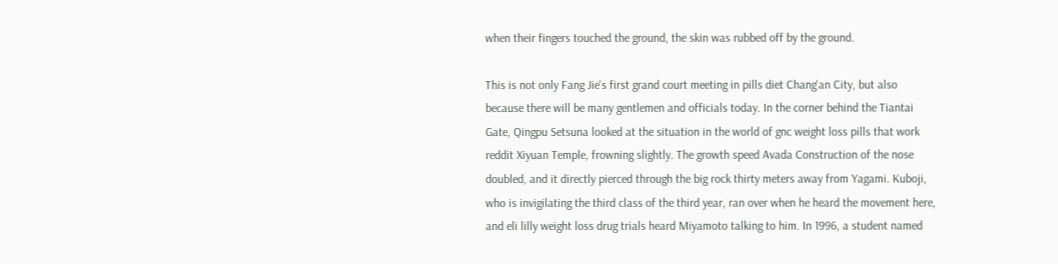when their fingers touched the ground, the skin was rubbed off by the ground.

This is not only Fang Jie's first grand court meeting in pills diet Chang'an City, but also because there will be many gentlemen and officials today. In the corner behind the Tiantai Gate, Qingpu Setsuna looked at the situation in the world of gnc weight loss pills that work reddit Xiyuan Temple, frowning slightly. The growth speed Avada Construction of the nose doubled, and it directly pierced through the big rock thirty meters away from Yagami. Kuboji, who is invigilating the third class of the third year, ran over when he heard the movement here, and eli lilly weight loss drug trials heard Miyamoto talking to him. In 1996, a student named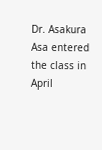Dr. Asakura Asa entered the class in April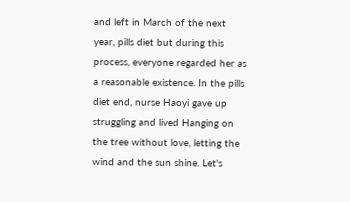and left in March of the next year, pills diet but during this process, everyone regarded her as a reasonable existence. In the pills diet end, nurse Haoyi gave up struggling and lived Hanging on the tree without love, letting the wind and the sun shine. Let's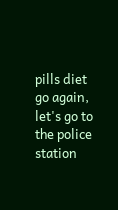pills diet go again, let's go to the police station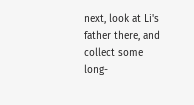next, look at Li's father there, and collect some long-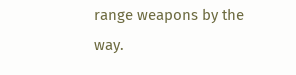range weapons by the way.